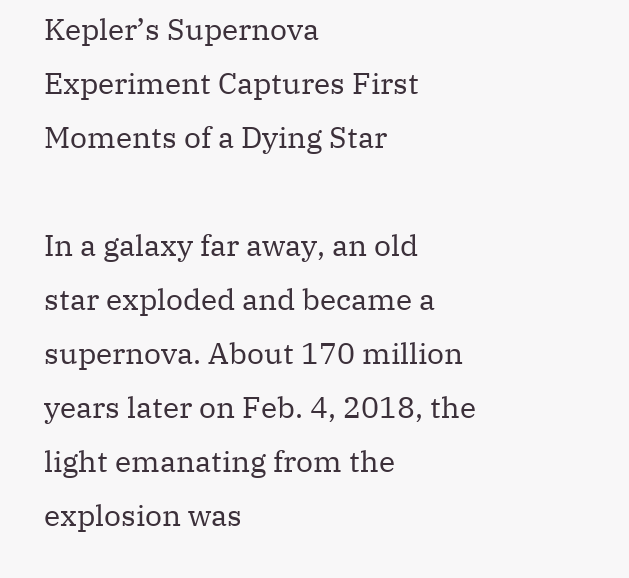Kepler’s Supernova Experiment Captures First Moments of a Dying Star

In a galaxy far away, an old star exploded and became a supernova. About 170 million years later on Feb. 4, 2018, the light emanating from the explosion was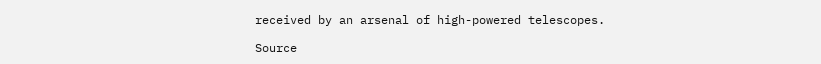received by an arsenal of high-powered telescopes.

Source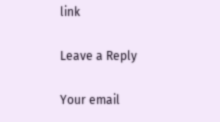link

Leave a Reply

Your email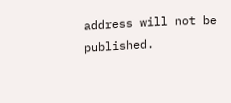address will not be published.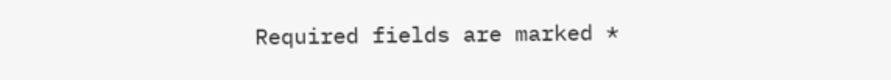Required fields are marked *